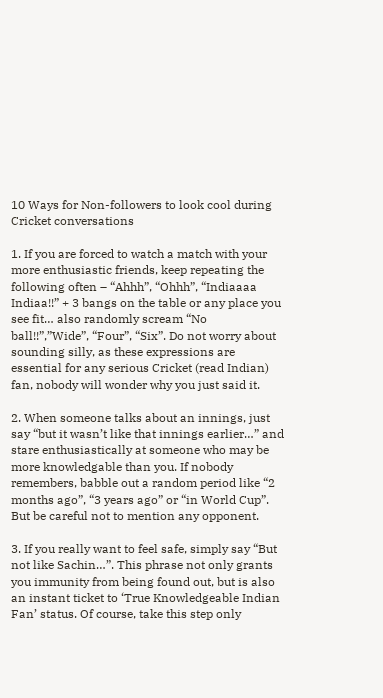10 Ways for Non-followers to look cool during Cricket conversations

1. If you are forced to watch a match with your more enthusiastic friends, keep repeating the following often – “Ahhh”, “Ohhh”, “Indiaaaa Indiaa!!” + 3 bangs on the table or any place you see fit… also randomly scream “No ball!!”,”Wide”, “Four”, “Six”. Do not worry about sounding silly, as these expressions are essential for any serious Cricket (read Indian) fan, nobody will wonder why you just said it.

2. When someone talks about an innings, just say “but it wasn’t like that innings earlier…” and stare enthusiastically at someone who may be more knowledgable than you. If nobody remembers, babble out a random period like “2 months ago”, “3 years ago” or “in World Cup”. But be careful not to mention any opponent.

3. If you really want to feel safe, simply say “But not like Sachin…”. This phrase not only grants you immunity from being found out, but is also an instant ticket to ‘True Knowledgeable Indian Fan’ status. Of course, take this step only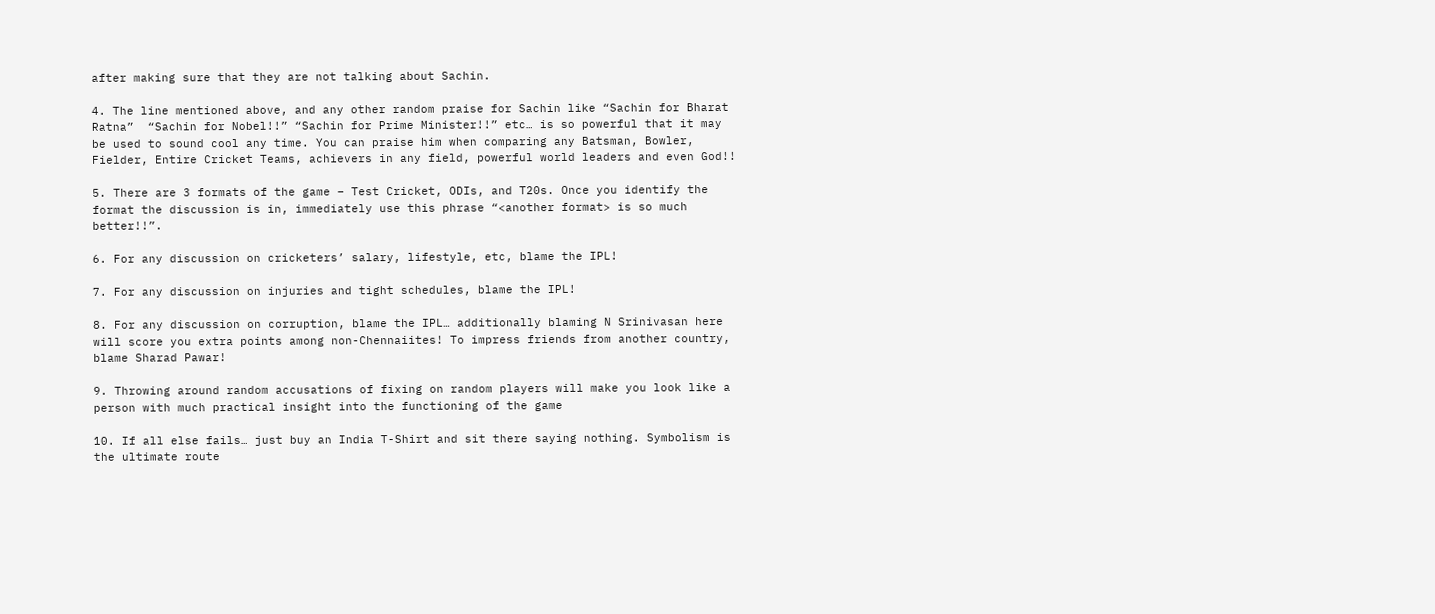after making sure that they are not talking about Sachin.

4. The line mentioned above, and any other random praise for Sachin like “Sachin for Bharat Ratna”  “Sachin for Nobel!!” “Sachin for Prime Minister!!” etc… is so powerful that it may be used to sound cool any time. You can praise him when comparing any Batsman, Bowler, Fielder, Entire Cricket Teams, achievers in any field, powerful world leaders and even God!!

5. There are 3 formats of the game – Test Cricket, ODIs, and T20s. Once you identify the format the discussion is in, immediately use this phrase “<another format> is so much better!!”.

6. For any discussion on cricketers’ salary, lifestyle, etc, blame the IPL!

7. For any discussion on injuries and tight schedules, blame the IPL!

8. For any discussion on corruption, blame the IPL… additionally blaming N Srinivasan here will score you extra points among non-Chennaiites! To impress friends from another country, blame Sharad Pawar!

9. Throwing around random accusations of fixing on random players will make you look like a person with much practical insight into the functioning of the game

10. If all else fails… just buy an India T-Shirt and sit there saying nothing. Symbolism is the ultimate route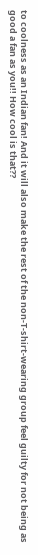to coolness as an Indian fan! And it will also make the rest of the non-T-shirt-wearing group feel guilty for not being as good a fan as you!! How cool is that??